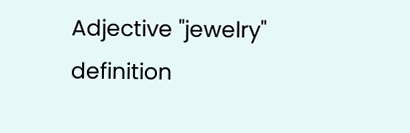Adjective "jewelry" definition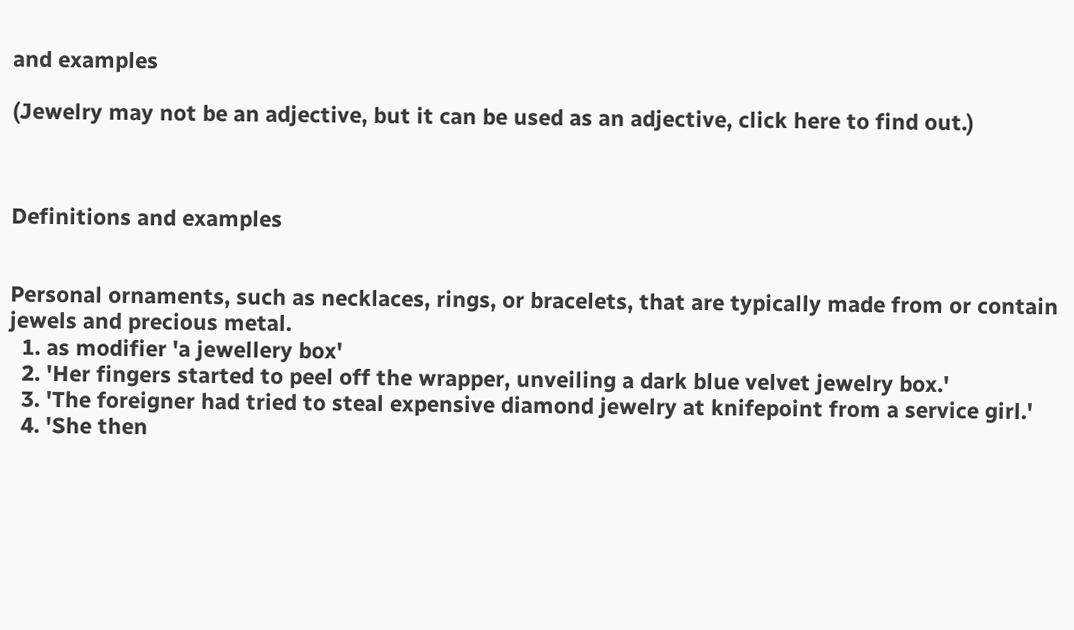and examples

(Jewelry may not be an adjective, but it can be used as an adjective, click here to find out.)



Definitions and examples


Personal ornaments, such as necklaces, rings, or bracelets, that are typically made from or contain jewels and precious metal.
  1. as modifier 'a jewellery box'
  2. 'Her fingers started to peel off the wrapper, unveiling a dark blue velvet jewelry box.'
  3. 'The foreigner had tried to steal expensive diamond jewelry at knifepoint from a service girl.'
  4. 'She then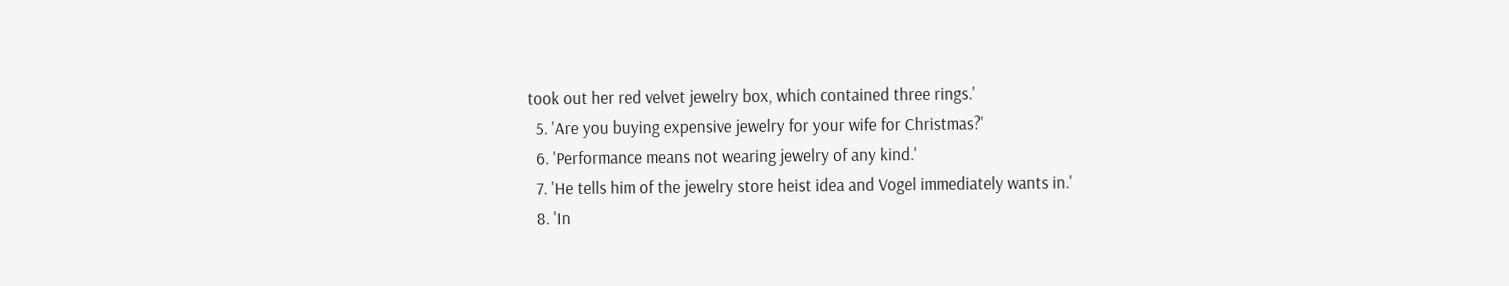took out her red velvet jewelry box, which contained three rings.'
  5. 'Are you buying expensive jewelry for your wife for Christmas?'
  6. 'Performance means not wearing jewelry of any kind.'
  7. 'He tells him of the jewelry store heist idea and Vogel immediately wants in.'
  8. 'In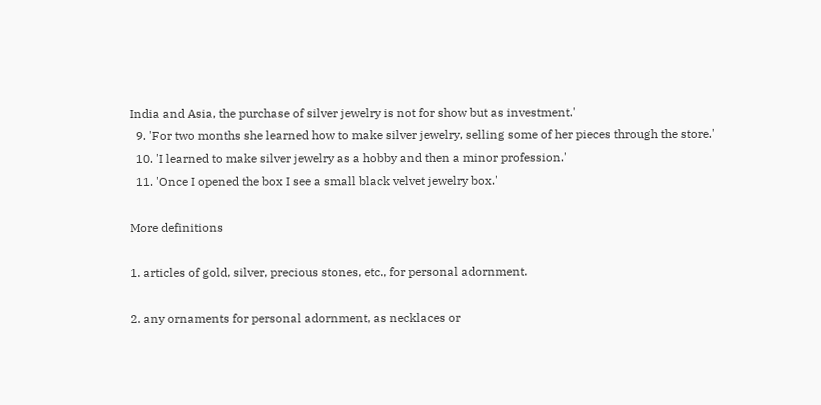India and Asia, the purchase of silver jewelry is not for show but as investment.'
  9. 'For two months she learned how to make silver jewelry, selling some of her pieces through the store.'
  10. 'I learned to make silver jewelry as a hobby and then a minor profession.'
  11. 'Once I opened the box I see a small black velvet jewelry box.'

More definitions

1. articles of gold, silver, precious stones, etc., for personal adornment.

2. any ornaments for personal adornment, as necklaces or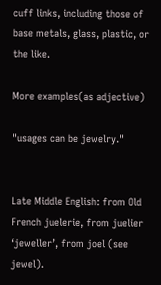cuff links, including those of base metals, glass, plastic, or the like.

More examples(as adjective)

"usages can be jewelry."


Late Middle English: from Old French juelerie, from juelier ‘jeweller’, from joel (see jewel).